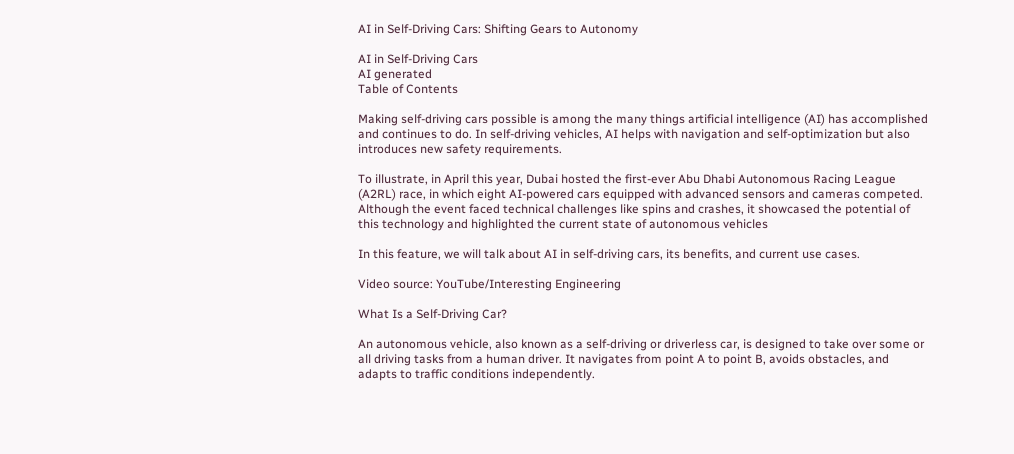AI in Self-Driving Cars: Shifting Gears to Autonomy

AI in Self-Driving Cars
AI generated
Table of Contents

Making self-driving cars possible is among the many things artificial intelligence (AI) has accomplished and continues to do. In self-driving vehicles, AI helps with navigation and self-optimization but also introduces new safety requirements.

To illustrate, in April this year, Dubai hosted the first-ever Abu Dhabi Autonomous Racing League  (A2RL) race, in which eight AI-powered cars equipped with advanced sensors and cameras competed. Although the event faced technical challenges like spins and crashes, it showcased the potential of this technology and highlighted the current state of autonomous vehicles

In this feature, we will talk about AI in self-driving cars, its benefits, and current use cases.

Video source: YouTube/Interesting Engineering

What Is a Self-Driving Car?

An autonomous vehicle, also known as a self-driving or driverless car, is designed to take over some or all driving tasks from a human driver. It navigates from point A to point B, avoids obstacles, and adapts to traffic conditions independently.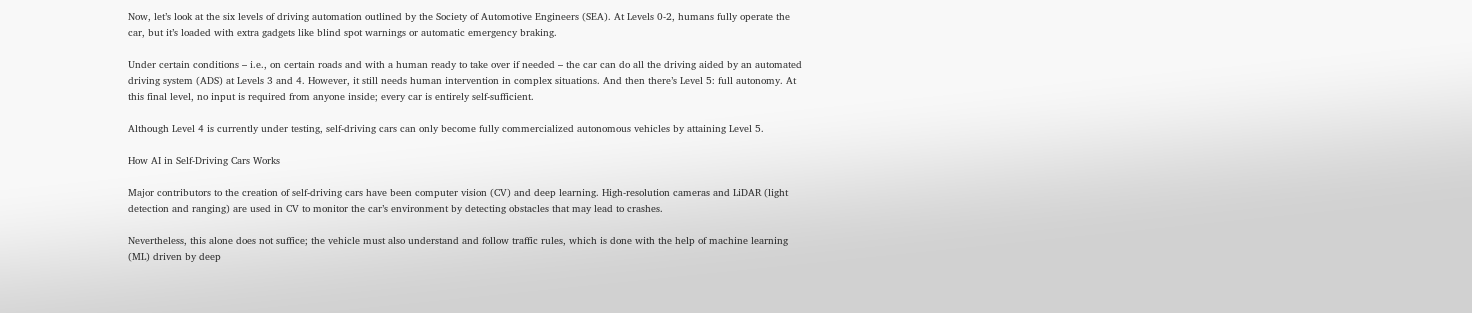Now, let’s look at the six levels of driving automation outlined by the Society of Automotive Engineers (SEA). At Levels 0-2, humans fully operate the car, but it’s loaded with extra gadgets like blind spot warnings or automatic emergency braking.

Under certain conditions – i.e., on certain roads and with a human ready to take over if needed – the car can do all the driving aided by an automated driving system (ADS) at Levels 3 and 4. However, it still needs human intervention in complex situations. And then there’s Level 5: full autonomy. At this final level, no input is required from anyone inside; every car is entirely self-sufficient.

Although Level 4 is currently under testing, self-driving cars can only become fully commercialized autonomous vehicles by attaining Level 5.

How AI in Self-Driving Cars Works

Major contributors to the creation of self-driving cars have been computer vision (CV) and deep learning. High-resolution cameras and LiDAR (light detection and ranging) are used in CV to monitor the car’s environment by detecting obstacles that may lead to crashes.

Nevertheless, this alone does not suffice; the vehicle must also understand and follow traffic rules, which is done with the help of machine learning (ML) driven by deep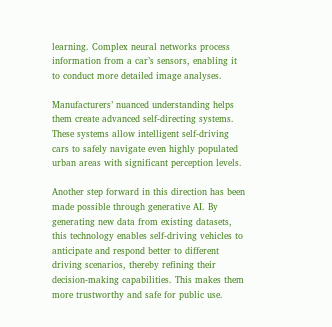learning. Complex neural networks process information from a car’s sensors, enabling it to conduct more detailed image analyses.

Manufacturers’ nuanced understanding helps them create advanced self-directing systems. These systems allow intelligent self-driving cars to safely navigate even highly populated urban areas with significant perception levels.

Another step forward in this direction has been made possible through generative AI. By generating new data from existing datasets, this technology enables self-driving vehicles to anticipate and respond better to different driving scenarios, thereby refining their decision-making capabilities. This makes them more trustworthy and safe for public use.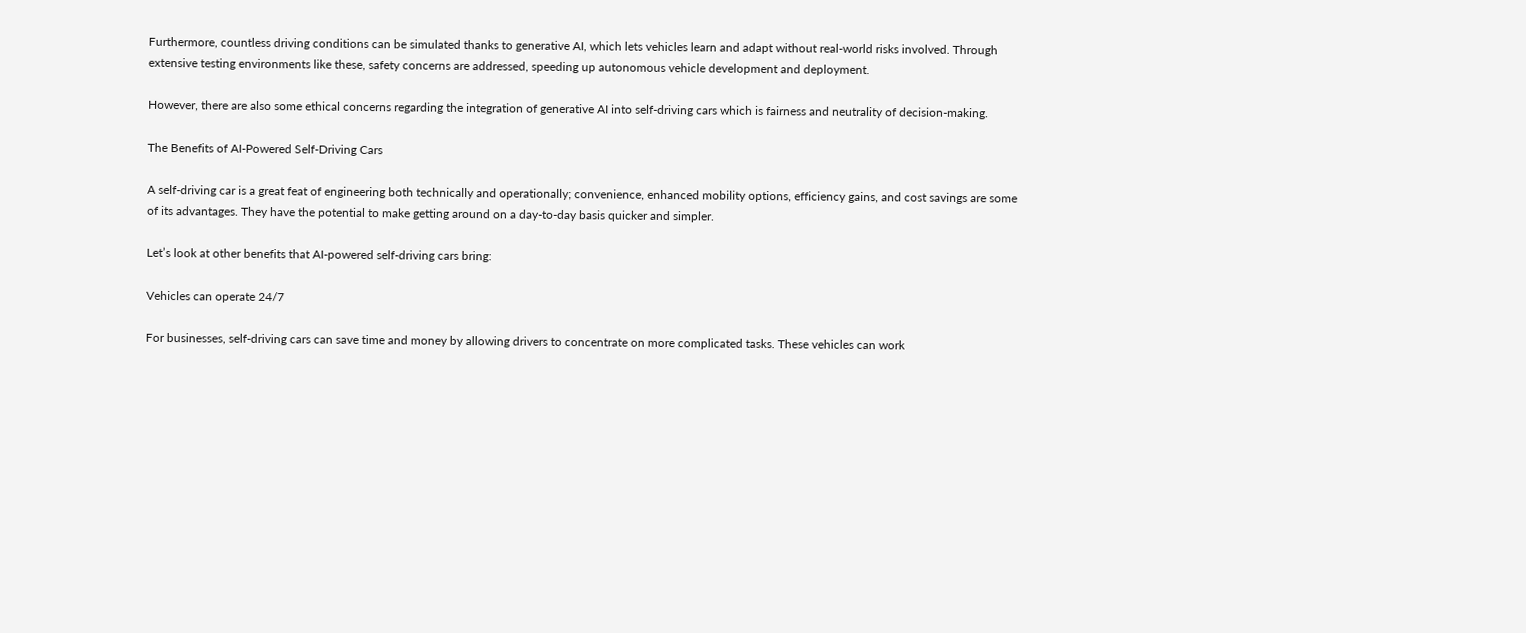Furthermore, countless driving conditions can be simulated thanks to generative AI, which lets vehicles learn and adapt without real-world risks involved. Through extensive testing environments like these, safety concerns are addressed, speeding up autonomous vehicle development and deployment.

However, there are also some ethical concerns regarding the integration of generative AI into self-driving cars which is fairness and neutrality of decision-making.

The Benefits of AI-Powered Self-Driving Cars

A self-driving car is a great feat of engineering both technically and operationally; convenience, enhanced mobility options, efficiency gains, and cost savings are some of its advantages. They have the potential to make getting around on a day-to-day basis quicker and simpler.

Let’s look at other benefits that AI-powered self-driving cars bring:

Vehicles can operate 24/7

For businesses, self-driving cars can save time and money by allowing drivers to concentrate on more complicated tasks. These vehicles can work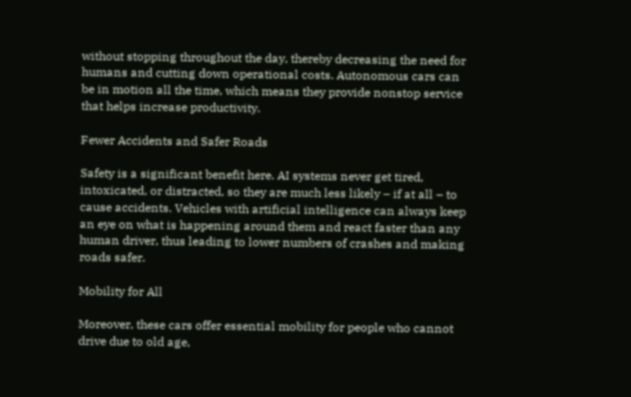without stopping throughout the day, thereby decreasing the need for humans and cutting down operational costs. Autonomous cars can be in motion all the time, which means they provide nonstop service that helps increase productivity.

Fewer Accidents and Safer Roads

Safety is a significant benefit here. AI systems never get tired, intoxicated, or distracted, so they are much less likely – if at all – to cause accidents. Vehicles with artificial intelligence can always keep an eye on what is happening around them and react faster than any human driver, thus leading to lower numbers of crashes and making roads safer.

Mobility for All

Moreover, these cars offer essential mobility for people who cannot drive due to old age,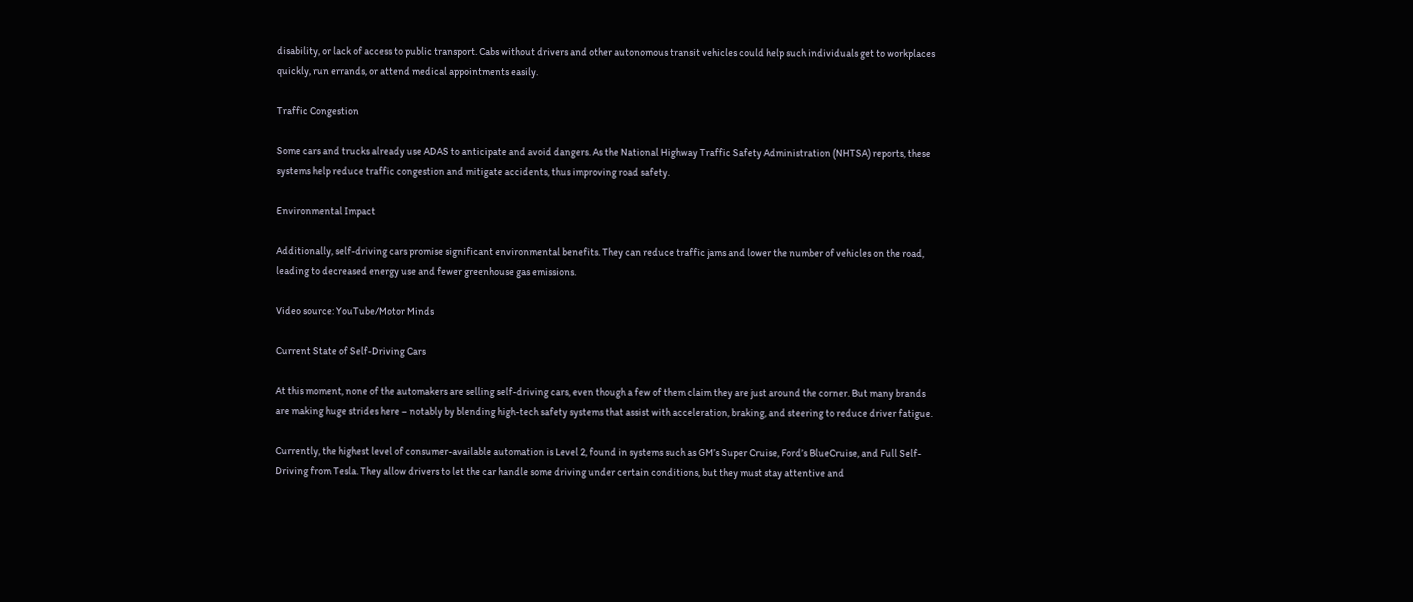disability, or lack of access to public transport. Cabs without drivers and other autonomous transit vehicles could help such individuals get to workplaces quickly, run errands, or attend medical appointments easily.

Traffic Congestion

Some cars and trucks already use ADAS to anticipate and avoid dangers. As the National Highway Traffic Safety Administration (NHTSA) reports, these systems help reduce traffic congestion and mitigate accidents, thus improving road safety.

Environmental Impact

Additionally, self-driving cars promise significant environmental benefits. They can reduce traffic jams and lower the number of vehicles on the road, leading to decreased energy use and fewer greenhouse gas emissions.

Video source: YouTube/Motor Minds

Current State of Self-Driving Cars

At this moment, none of the automakers are selling self-driving cars, even though a few of them claim they are just around the corner. But many brands are making huge strides here – notably by blending high-tech safety systems that assist with acceleration, braking, and steering to reduce driver fatigue.

Currently, the highest level of consumer-available automation is Level 2, found in systems such as GM’s Super Cruise, Ford’s BlueCruise, and Full Self-Driving from Tesla. They allow drivers to let the car handle some driving under certain conditions, but they must stay attentive and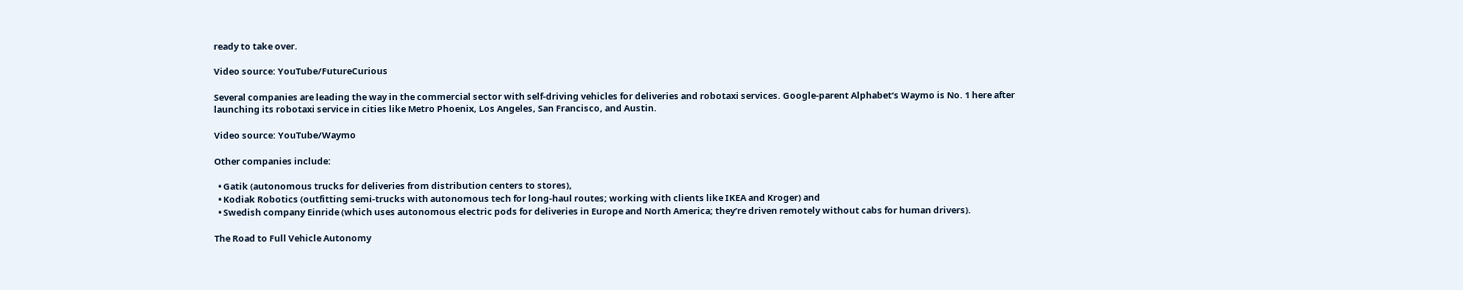ready to take over.

Video source: YouTube/FutureCurious

Several companies are leading the way in the commercial sector with self-driving vehicles for deliveries and robotaxi services. Google-parent Alphabet’s Waymo is No. 1 here after launching its robotaxi service in cities like Metro Phoenix, Los Angeles, San Francisco, and Austin.

Video source: YouTube/Waymo

Other companies include:

  • Gatik (autonomous trucks for deliveries from distribution centers to stores),
  • Kodiak Robotics (outfitting semi-trucks with autonomous tech for long-haul routes; working with clients like IKEA and Kroger) and
  • Swedish company Einride (which uses autonomous electric pods for deliveries in Europe and North America; they’re driven remotely without cabs for human drivers).

The Road to Full Vehicle Autonomy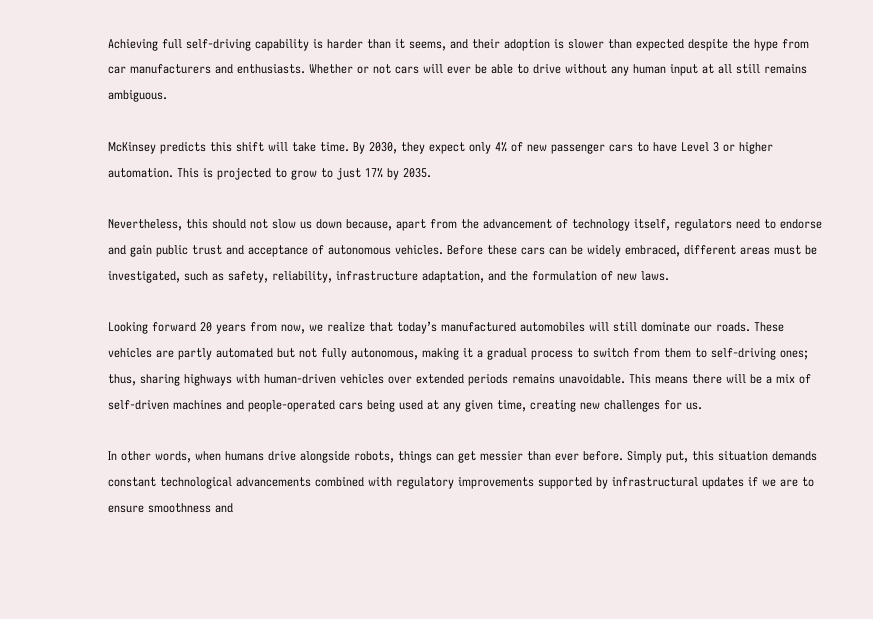Achieving full self-driving capability is harder than it seems, and their adoption is slower than expected despite the hype from car manufacturers and enthusiasts. Whether or not cars will ever be able to drive without any human input at all still remains ambiguous.

McKinsey predicts this shift will take time. By 2030, they expect only 4% of new passenger cars to have Level 3 or higher automation. This is projected to grow to just 17% by 2035.

Nevertheless, this should not slow us down because, apart from the advancement of technology itself, regulators need to endorse and gain public trust and acceptance of autonomous vehicles. Before these cars can be widely embraced, different areas must be investigated, such as safety, reliability, infrastructure adaptation, and the formulation of new laws.

Looking forward 20 years from now, we realize that today’s manufactured automobiles will still dominate our roads. These vehicles are partly automated but not fully autonomous, making it a gradual process to switch from them to self-driving ones; thus, sharing highways with human-driven vehicles over extended periods remains unavoidable. This means there will be a mix of self-driven machines and people-operated cars being used at any given time, creating new challenges for us.

In other words, when humans drive alongside robots, things can get messier than ever before. Simply put, this situation demands constant technological advancements combined with regulatory improvements supported by infrastructural updates if we are to ensure smoothness and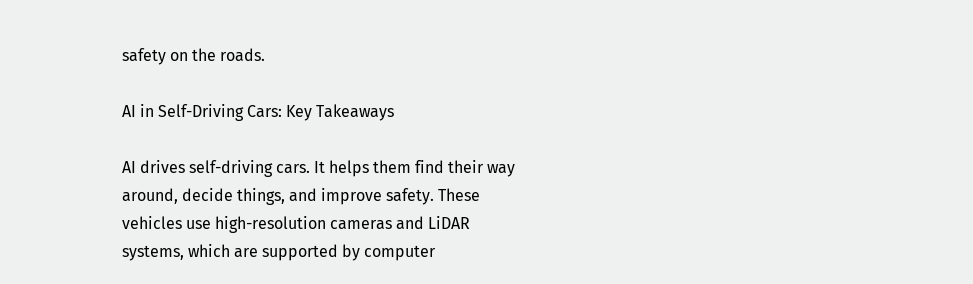safety on the roads.

AI in Self-Driving Cars: Key Takeaways

AI drives self-driving cars. It helps them find their way around, decide things, and improve safety. These vehicles use high-resolution cameras and LiDAR systems, which are supported by computer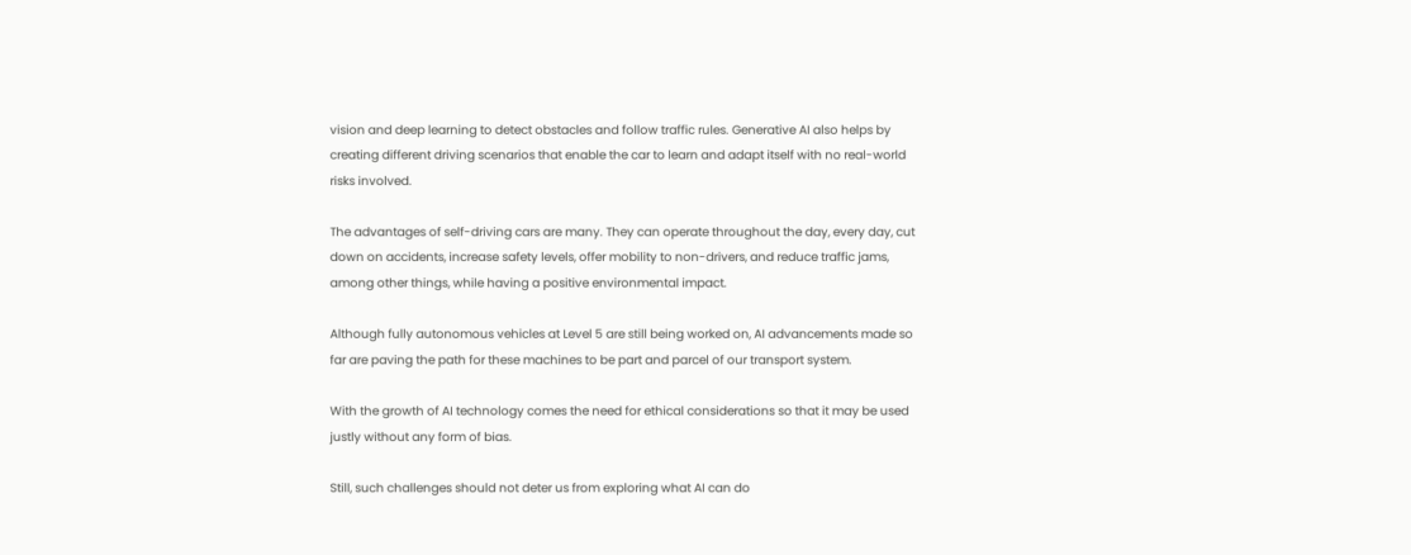vision and deep learning to detect obstacles and follow traffic rules. Generative AI also helps by creating different driving scenarios that enable the car to learn and adapt itself with no real-world risks involved.

The advantages of self-driving cars are many. They can operate throughout the day, every day, cut down on accidents, increase safety levels, offer mobility to non-drivers, and reduce traffic jams, among other things, while having a positive environmental impact.

Although fully autonomous vehicles at Level 5 are still being worked on, AI advancements made so far are paving the path for these machines to be part and parcel of our transport system.

With the growth of AI technology comes the need for ethical considerations so that it may be used justly without any form of bias.

Still, such challenges should not deter us from exploring what AI can do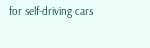for self-driving cars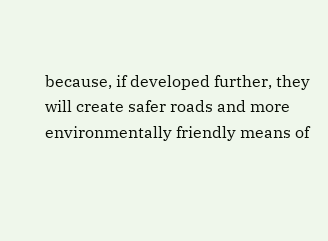because, if developed further, they will create safer roads and more environmentally friendly means of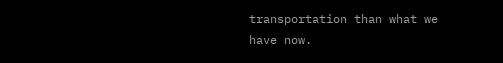transportation than what we have now.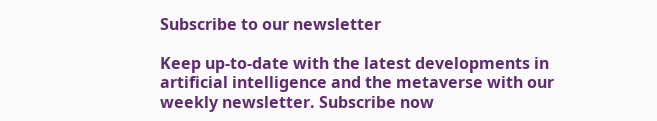Subscribe to our newsletter

Keep up-to-date with the latest developments in artificial intelligence and the metaverse with our weekly newsletter. Subscribe now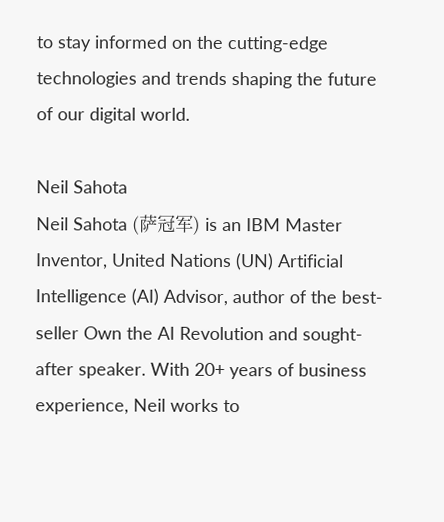to stay informed on the cutting-edge technologies and trends shaping the future of our digital world.

Neil Sahota
Neil Sahota (萨冠军) is an IBM Master Inventor, United Nations (UN) Artificial Intelligence (AI) Advisor, author of the best-seller Own the AI Revolution and sought-after speaker. With 20+ years of business experience, Neil works to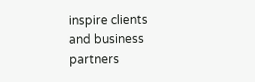inspire clients and business partners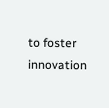to foster innovation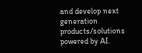and develop next generation products/solutions powered by AI.